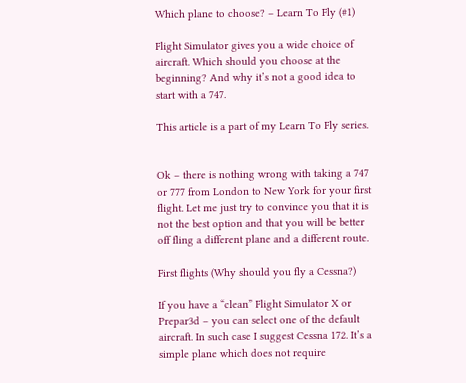Which plane to choose? – Learn To Fly (#1)

Flight Simulator gives you a wide choice of aircraft. Which should you choose at the beginning? And why it’s not a good idea to start with a 747.

This article is a part of my Learn To Fly series.


Ok – there is nothing wrong with taking a 747 or 777 from London to New York for your first flight. Let me just try to convince you that it is not the best option and that you will be better off fling a different plane and a different route.

First flights (Why should you fly a Cessna?)

If you have a “clean” Flight Simulator X or Prepar3d – you can select one of the default aircraft. In such case I suggest Cessna 172. It’s a simple plane which does not require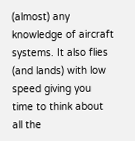(almost) any knowledge of aircraft systems. It also flies (and lands) with low speed giving you time to think about all the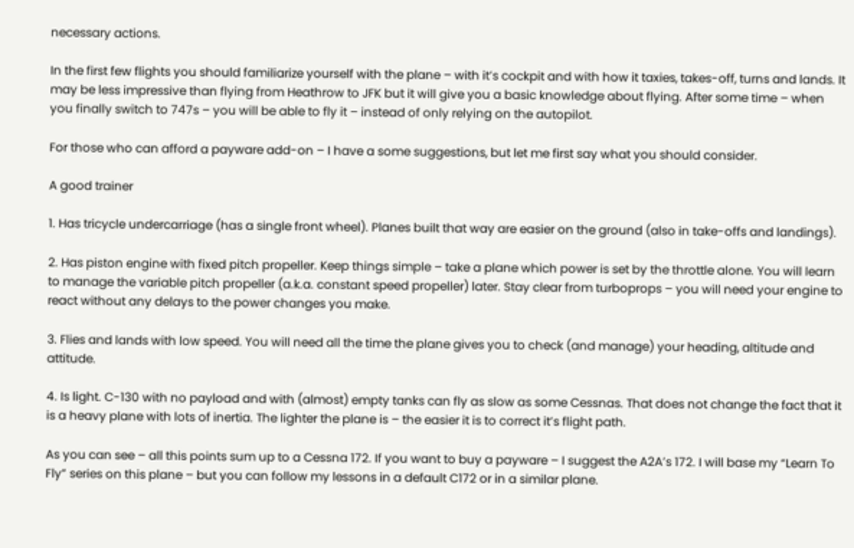necessary actions.

In the first few flights you should familiarize yourself with the plane – with it’s cockpit and with how it taxies, takes-off, turns and lands. It may be less impressive than flying from Heathrow to JFK but it will give you a basic knowledge about flying. After some time – when you finally switch to 747s – you will be able to fly it – instead of only relying on the autopilot.

For those who can afford a payware add-on – I have a some suggestions, but let me first say what you should consider.

A good trainer

1. Has tricycle undercarriage (has a single front wheel). Planes built that way are easier on the ground (also in take-offs and landings).

2. Has piston engine with fixed pitch propeller. Keep things simple – take a plane which power is set by the throttle alone. You will learn to manage the variable pitch propeller (a.k.a. constant speed propeller) later. Stay clear from turboprops – you will need your engine to react without any delays to the power changes you make.

3. Flies and lands with low speed. You will need all the time the plane gives you to check (and manage) your heading, altitude and attitude.

4. Is light. C-130 with no payload and with (almost) empty tanks can fly as slow as some Cessnas. That does not change the fact that it is a heavy plane with lots of inertia. The lighter the plane is – the easier it is to correct it’s flight path.

As you can see – all this points sum up to a Cessna 172. If you want to buy a payware – I suggest the A2A’s 172. I will base my “Learn To Fly” series on this plane – but you can follow my lessons in a default C172 or in a similar plane.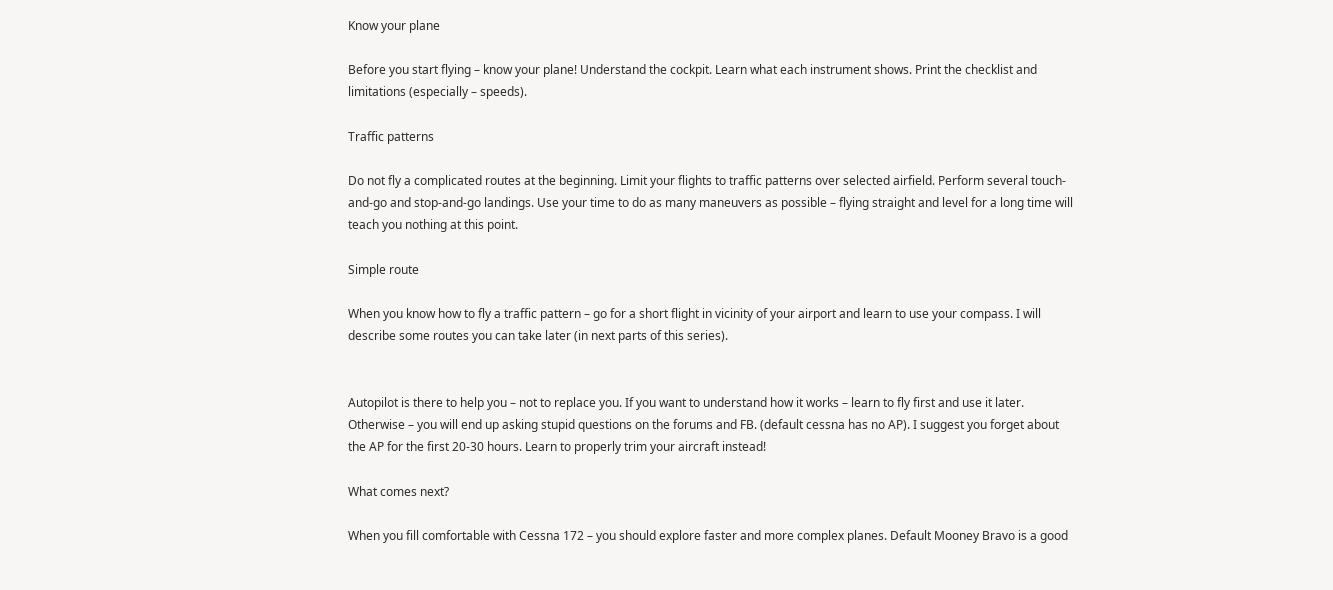Know your plane

Before you start flying – know your plane! Understand the cockpit. Learn what each instrument shows. Print the checklist and limitations (especially – speeds).

Traffic patterns

Do not fly a complicated routes at the beginning. Limit your flights to traffic patterns over selected airfield. Perform several touch-and-go and stop-and-go landings. Use your time to do as many maneuvers as possible – flying straight and level for a long time will teach you nothing at this point.

Simple route

When you know how to fly a traffic pattern – go for a short flight in vicinity of your airport and learn to use your compass. I will describe some routes you can take later (in next parts of this series).


Autopilot is there to help you – not to replace you. If you want to understand how it works – learn to fly first and use it later. Otherwise – you will end up asking stupid questions on the forums and FB. (default cessna has no AP). I suggest you forget about the AP for the first 20-30 hours. Learn to properly trim your aircraft instead!

What comes next?

When you fill comfortable with Cessna 172 – you should explore faster and more complex planes. Default Mooney Bravo is a good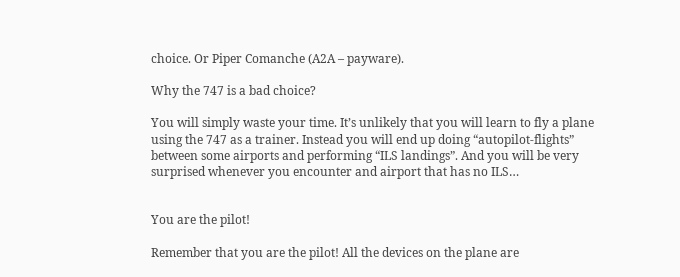choice. Or Piper Comanche (A2A – payware).

Why the 747 is a bad choice?

You will simply waste your time. It’s unlikely that you will learn to fly a plane using the 747 as a trainer. Instead you will end up doing “autopilot-flights” between some airports and performing “ILS landings”. And you will be very surprised whenever you encounter and airport that has no ILS…


You are the pilot!

Remember that you are the pilot! All the devices on the plane are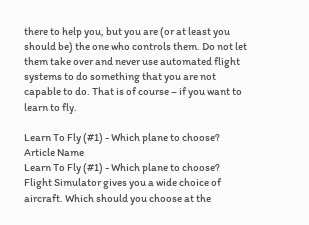there to help you, but you are (or at least you should be) the one who controls them. Do not let them take over and never use automated flight systems to do something that you are not capable to do. That is of course – if you want to learn to fly.

Learn To Fly (#1) - Which plane to choose?
Article Name
Learn To Fly (#1) - Which plane to choose?
Flight Simulator gives you a wide choice of aircraft. Which should you choose at the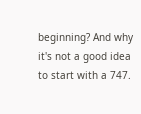beginning? And why it's not a good idea to start with a 747.